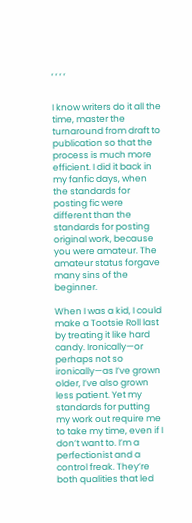, , , ,


I know writers do it all the time, master the turnaround from draft to publication so that the process is much more efficient. I did it back in my fanfic days, when the standards for posting fic were different than the standards for posting original work, because you were amateur. The amateur status forgave many sins of the beginner.

When I was a kid, I could make a Tootsie Roll last by treating it like hard candy. Ironically—or perhaps not so ironically—as I’ve grown older, I’ve also grown less patient. Yet my standards for putting my work out require me to take my time, even if I don’t want to. I’m a perfectionist and a control freak. They’re both qualities that led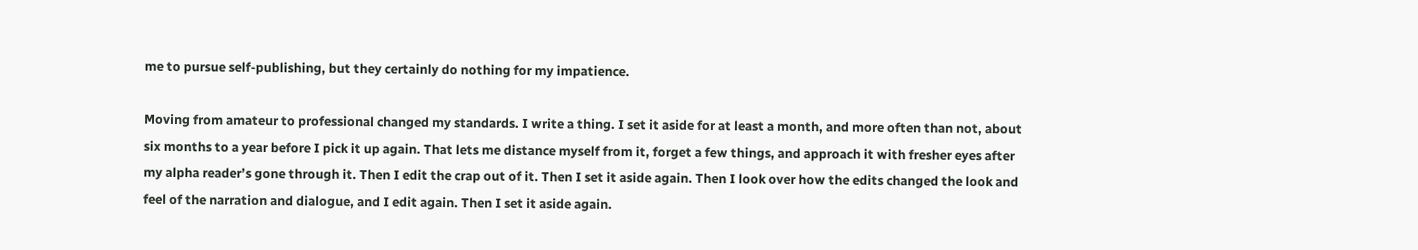me to pursue self-publishing, but they certainly do nothing for my impatience.

Moving from amateur to professional changed my standards. I write a thing. I set it aside for at least a month, and more often than not, about six months to a year before I pick it up again. That lets me distance myself from it, forget a few things, and approach it with fresher eyes after my alpha reader’s gone through it. Then I edit the crap out of it. Then I set it aside again. Then I look over how the edits changed the look and feel of the narration and dialogue, and I edit again. Then I set it aside again.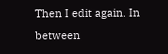Then I edit again. In between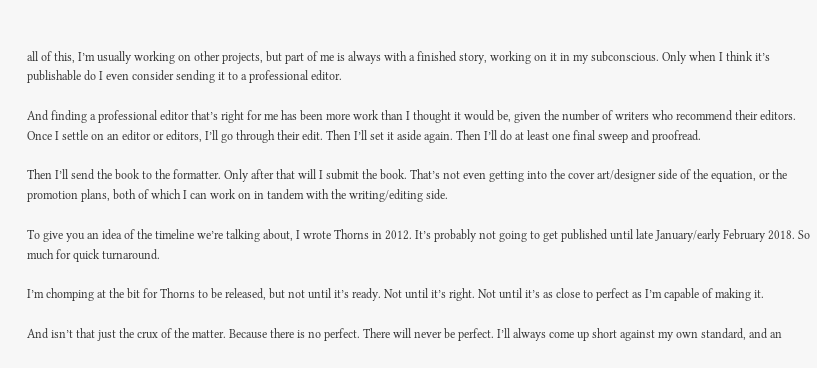all of this, I’m usually working on other projects, but part of me is always with a finished story, working on it in my subconscious. Only when I think it’s publishable do I even consider sending it to a professional editor.

And finding a professional editor that’s right for me has been more work than I thought it would be, given the number of writers who recommend their editors. Once I settle on an editor or editors, I’ll go through their edit. Then I’ll set it aside again. Then I’ll do at least one final sweep and proofread.

Then I’ll send the book to the formatter. Only after that will I submit the book. That’s not even getting into the cover art/designer side of the equation, or the promotion plans, both of which I can work on in tandem with the writing/editing side.

To give you an idea of the timeline we’re talking about, I wrote Thorns in 2012. It’s probably not going to get published until late January/early February 2018. So much for quick turnaround.

I’m chomping at the bit for Thorns to be released, but not until it’s ready. Not until it’s right. Not until it’s as close to perfect as I’m capable of making it.

And isn’t that just the crux of the matter. Because there is no perfect. There will never be perfect. I’ll always come up short against my own standard, and an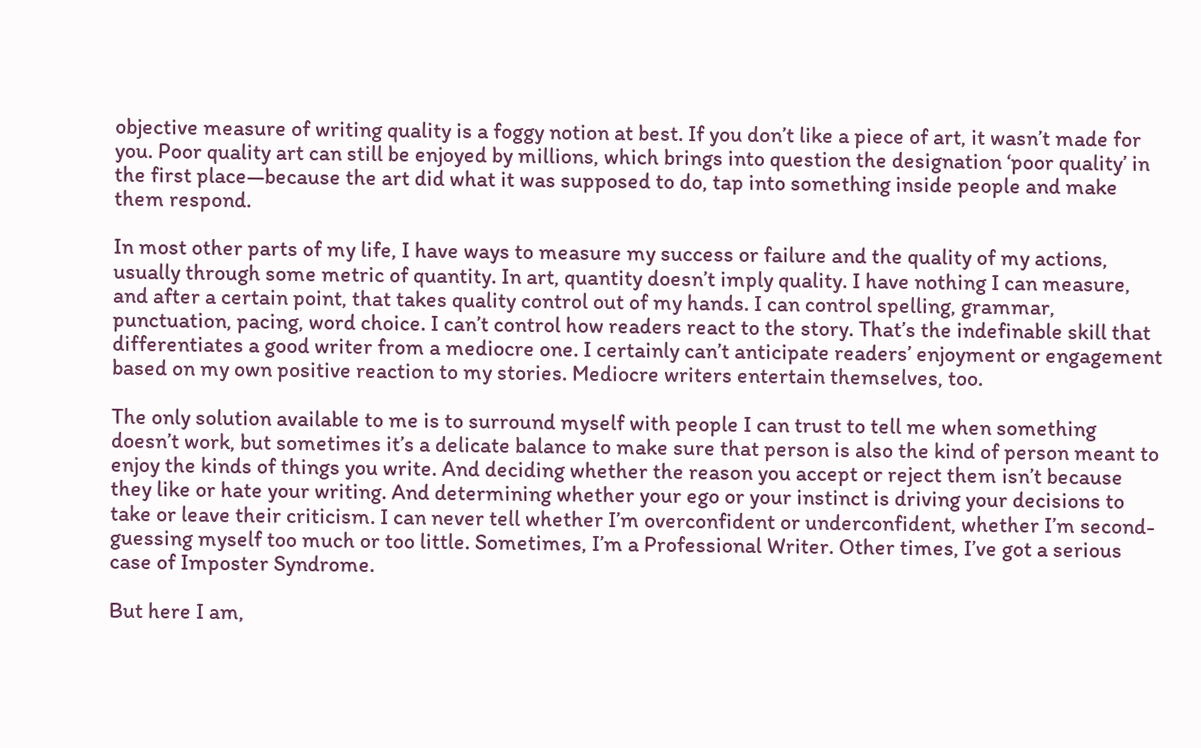objective measure of writing quality is a foggy notion at best. If you don’t like a piece of art, it wasn’t made for you. Poor quality art can still be enjoyed by millions, which brings into question the designation ‘poor quality’ in the first place—because the art did what it was supposed to do, tap into something inside people and make them respond.

In most other parts of my life, I have ways to measure my success or failure and the quality of my actions, usually through some metric of quantity. In art, quantity doesn’t imply quality. I have nothing I can measure, and after a certain point, that takes quality control out of my hands. I can control spelling, grammar, punctuation, pacing, word choice. I can’t control how readers react to the story. That’s the indefinable skill that differentiates a good writer from a mediocre one. I certainly can’t anticipate readers’ enjoyment or engagement based on my own positive reaction to my stories. Mediocre writers entertain themselves, too.

The only solution available to me is to surround myself with people I can trust to tell me when something doesn’t work, but sometimes it’s a delicate balance to make sure that person is also the kind of person meant to enjoy the kinds of things you write. And deciding whether the reason you accept or reject them isn’t because they like or hate your writing. And determining whether your ego or your instinct is driving your decisions to take or leave their criticism. I can never tell whether I’m overconfident or underconfident, whether I’m second-guessing myself too much or too little. Sometimes, I’m a Professional Writer. Other times, I’ve got a serious case of Imposter Syndrome.

But here I am,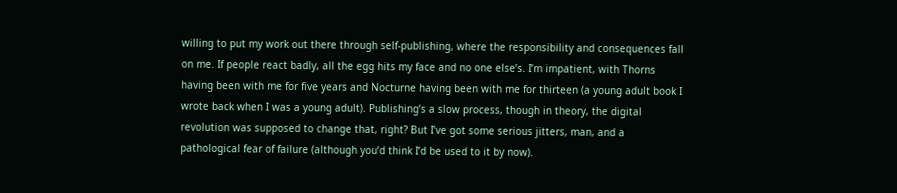willing to put my work out there through self-publishing, where the responsibility and consequences fall on me. If people react badly, all the egg hits my face and no one else’s. I’m impatient, with Thorns having been with me for five years and Nocturne having been with me for thirteen (a young adult book I wrote back when I was a young adult). Publishing’s a slow process, though in theory, the digital revolution was supposed to change that, right? But I’ve got some serious jitters, man, and a pathological fear of failure (although you’d think I’d be used to it by now).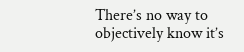There’s no way to objectively know it’s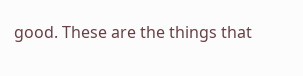good. These are the things that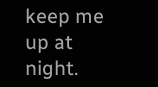keep me up at night.